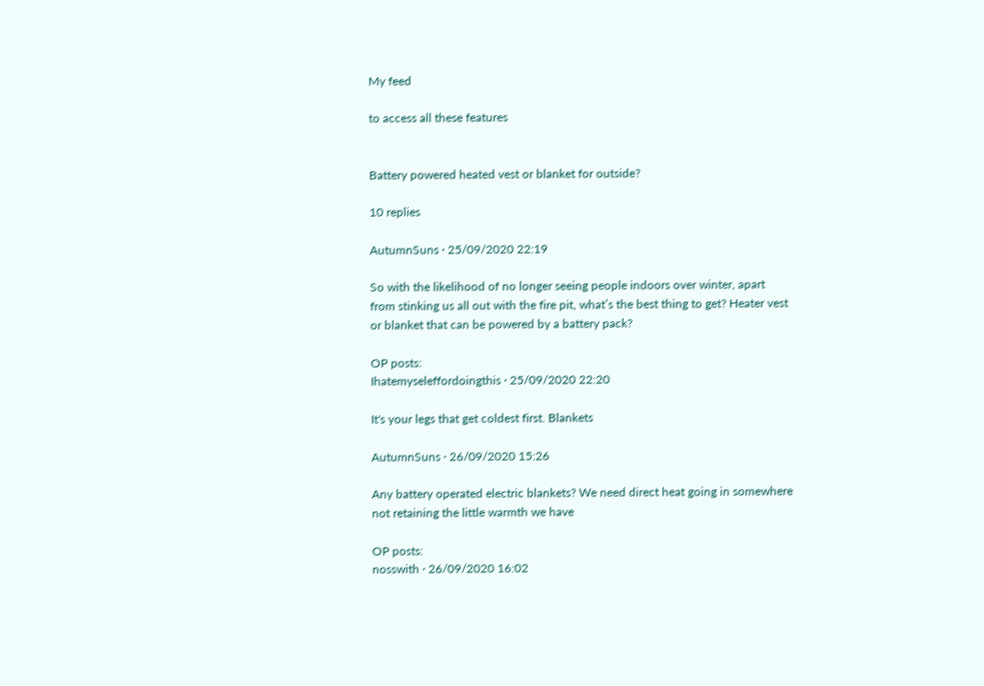My feed

to access all these features


Battery powered heated vest or blanket for outside?

10 replies

AutumnSuns · 25/09/2020 22:19

So with the likelihood of no longer seeing people indoors over winter, apart from stinking us all out with the fire pit, what’s the best thing to get? Heater vest or blanket that can be powered by a battery pack?

OP posts:
Ihatemyseleffordoingthis · 25/09/2020 22:20

It's your legs that get coldest first. Blankets

AutumnSuns · 26/09/2020 15:26

Any battery operated electric blankets? We need direct heat going in somewhere not retaining the little warmth we have

OP posts:
nosswith · 26/09/2020 16:02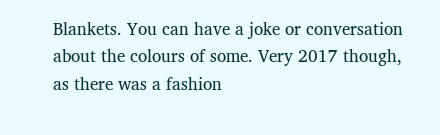Blankets. You can have a joke or conversation about the colours of some. Very 2017 though, as there was a fashion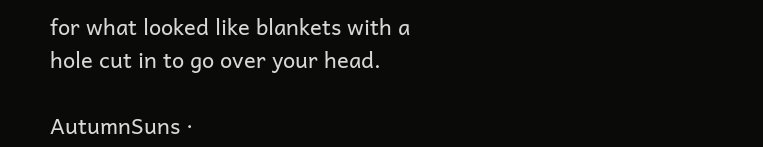for what looked like blankets with a hole cut in to go over your head.

AutumnSuns ·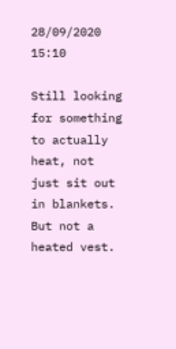28/09/2020 15:10

Still looking for something to actually heat, not just sit out in blankets. But not a heated vest.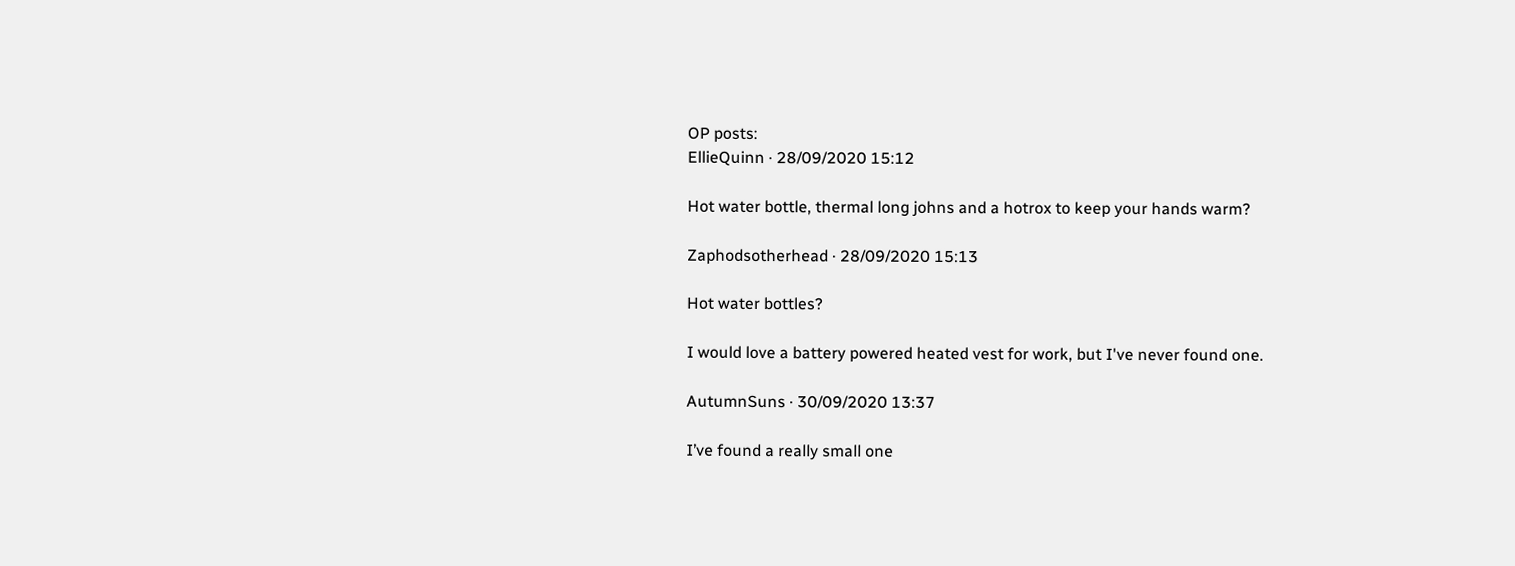OP posts:
EllieQuinn · 28/09/2020 15:12

Hot water bottle, thermal long johns and a hotrox to keep your hands warm?

Zaphodsotherhead · 28/09/2020 15:13

Hot water bottles?

I would love a battery powered heated vest for work, but I've never found one.

AutumnSuns · 30/09/2020 13:37

I’ve found a really small one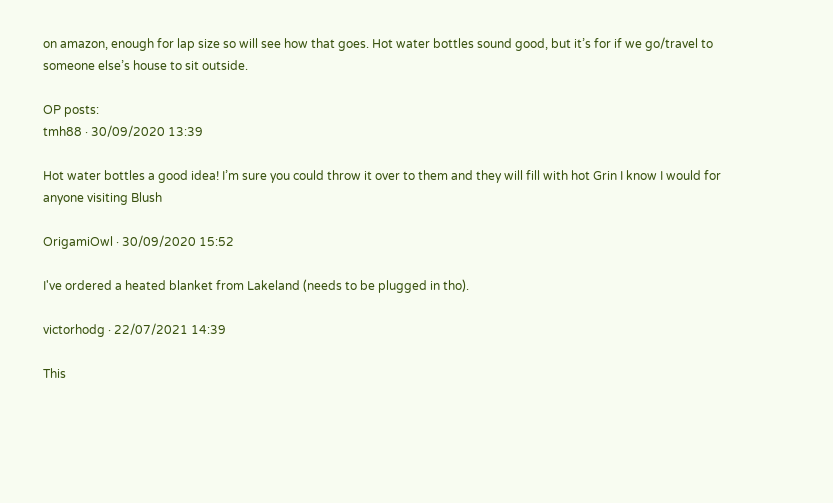on amazon, enough for lap size so will see how that goes. Hot water bottles sound good, but it’s for if we go/travel to someone else’s house to sit outside.

OP posts:
tmh88 · 30/09/2020 13:39

Hot water bottles a good idea! I’m sure you could throw it over to them and they will fill with hot Grin I know I would for anyone visiting Blush

OrigamiOwl · 30/09/2020 15:52

I've ordered a heated blanket from Lakeland (needs to be plugged in tho).

victorhodg · 22/07/2021 14:39

This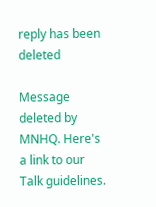reply has been deleted

Message deleted by MNHQ. Here's a link to our Talk guidelines.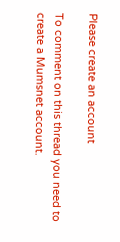Please create an account

To comment on this thread you need to create a Mumsnet account.